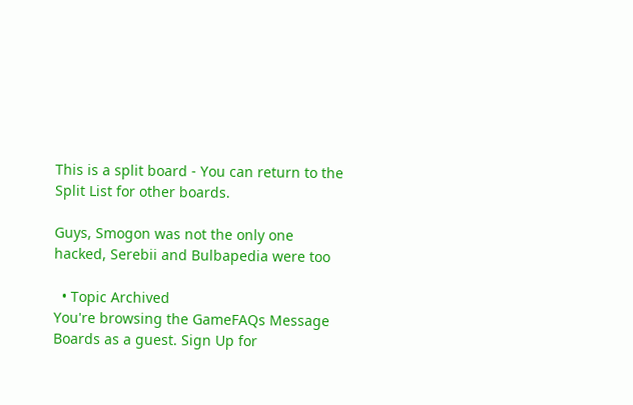This is a split board - You can return to the Split List for other boards.

Guys, Smogon was not the only one hacked, Serebii and Bulbapedia were too

  • Topic Archived
You're browsing the GameFAQs Message Boards as a guest. Sign Up for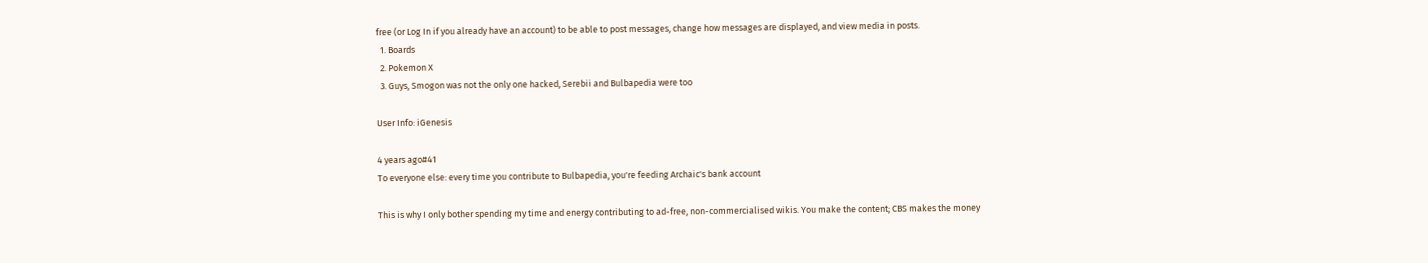free (or Log In if you already have an account) to be able to post messages, change how messages are displayed, and view media in posts.
  1. Boards
  2. Pokemon X
  3. Guys, Smogon was not the only one hacked, Serebii and Bulbapedia were too

User Info: iGenesis

4 years ago#41
To everyone else: every time you contribute to Bulbapedia, you're feeding Archaic's bank account

This is why I only bother spending my time and energy contributing to ad-free, non-commercialised wikis. You make the content; CBS makes the money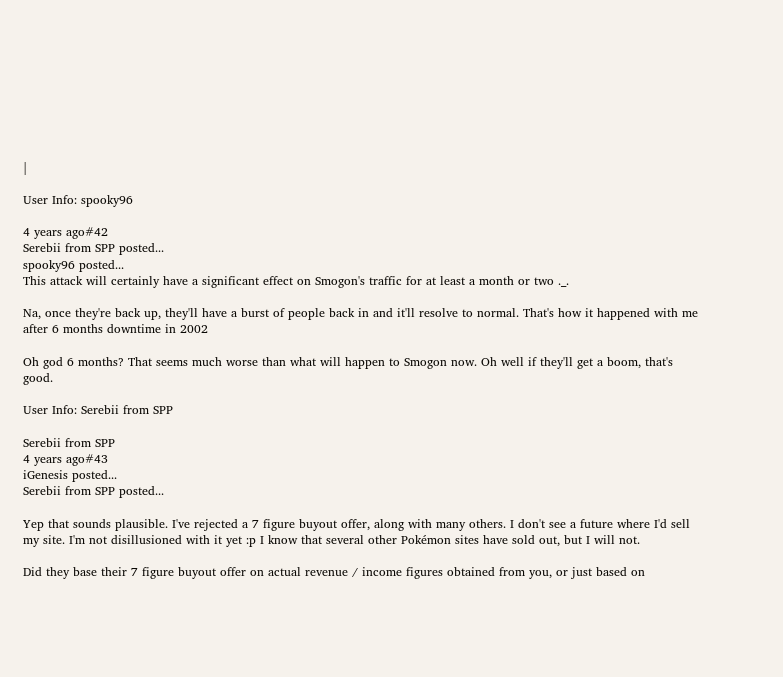|

User Info: spooky96

4 years ago#42
Serebii from SPP posted...
spooky96 posted...
This attack will certainly have a significant effect on Smogon's traffic for at least a month or two ._.

Na, once they're back up, they'll have a burst of people back in and it'll resolve to normal. That's how it happened with me after 6 months downtime in 2002

Oh god 6 months? That seems much worse than what will happen to Smogon now. Oh well if they'll get a boom, that's good.

User Info: Serebii from SPP

Serebii from SPP
4 years ago#43
iGenesis posted...
Serebii from SPP posted...

Yep that sounds plausible. I've rejected a 7 figure buyout offer, along with many others. I don't see a future where I'd sell my site. I'm not disillusioned with it yet :p I know that several other Pokémon sites have sold out, but I will not.

Did they base their 7 figure buyout offer on actual revenue / income figures obtained from you, or just based on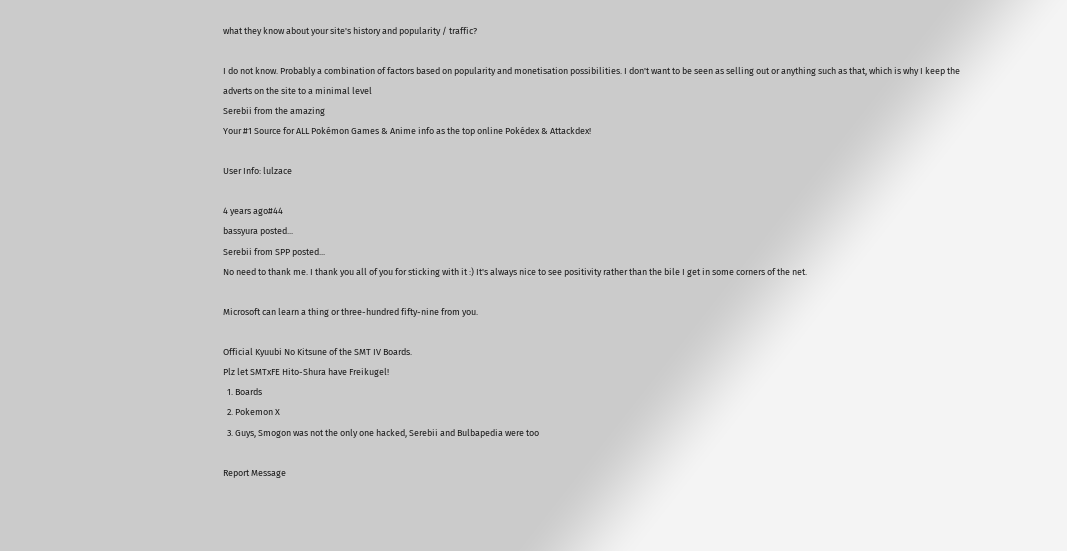what they know about your site's history and popularity / traffic?

I do not know. Probably a combination of factors based on popularity and monetisation possibilities. I don't want to be seen as selling out or anything such as that, which is why I keep the adverts on the site to a minimal level
Serebii from the amazing
Your #1 Source for ALL Pokémon Games & Anime info as the top online Pokédex & Attackdex!

User Info: lulzace

4 years ago#44
bassyura posted...
Serebii from SPP posted...
No need to thank me. I thank you all of you for sticking with it :) It's always nice to see positivity rather than the bile I get in some corners of the net.

Microsoft can learn a thing or three-hundred fifty-nine from you.

Official Kyuubi No Kitsune of the SMT IV Boards.
Plz let SMTxFE Hito-Shura have Freikugel!
  1. Boards
  2. Pokemon X
  3. Guys, Smogon was not the only one hacked, Serebii and Bulbapedia were too

Report Message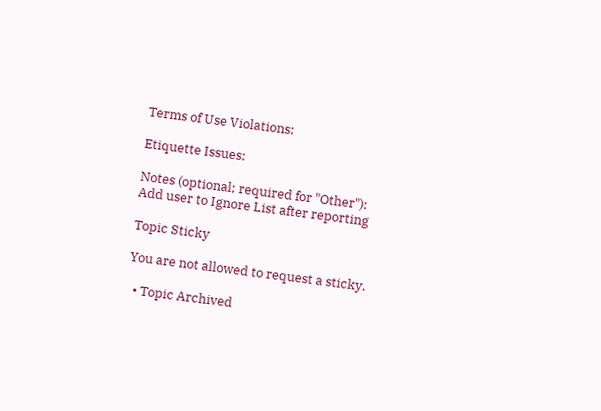Terms of Use Violations:

Etiquette Issues:

Notes (optional; required for "Other"):
Add user to Ignore List after reporting

Topic Sticky

You are not allowed to request a sticky.

  • Topic Archived